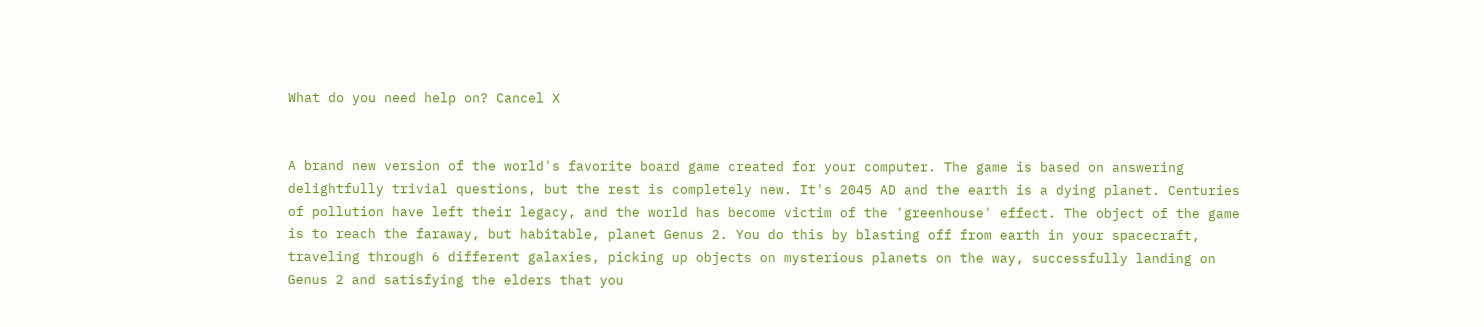What do you need help on? Cancel X


A brand new version of the world's favorite board game created for your computer. The game is based on answering delightfully trivial questions, but the rest is completely new. It's 2045 AD and the earth is a dying planet. Centuries of pollution have left their legacy, and the world has become victim of the 'greenhouse' effect. The object of the game is to reach the faraway, but habitable, planet Genus 2. You do this by blasting off from earth in your spacecraft, traveling through 6 different galaxies, picking up objects on mysterious planets on the way, successfully landing on Genus 2 and satisfying the elders that you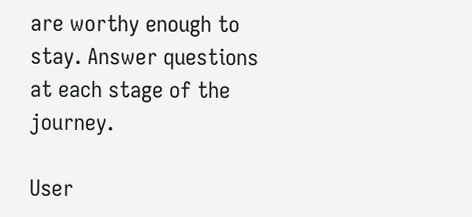are worthy enough to stay. Answer questions at each stage of the journey.

User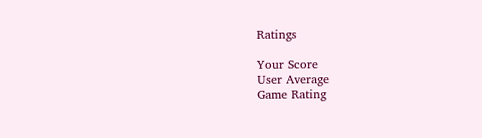Ratings

Your Score
User Average
Game Rating